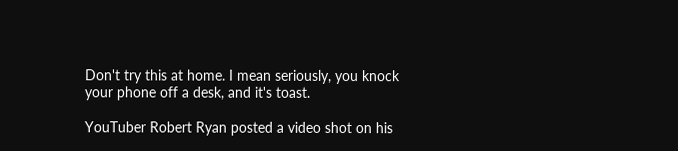Don't try this at home. I mean seriously, you knock your phone off a desk, and it's toast.

YouTuber Robert Ryan posted a video shot on his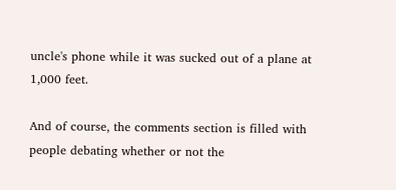uncle's phone while it was sucked out of a plane at 1,000 feet.

And of course, the comments section is filled with people debating whether or not the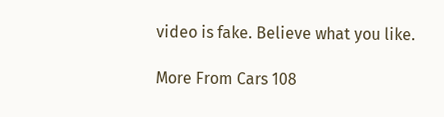video is fake. Believe what you like.

More From Cars 108